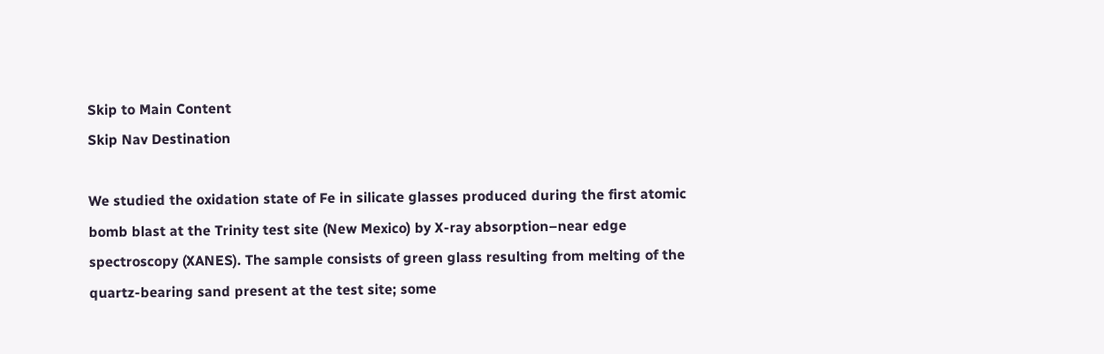Skip to Main Content
Skip Nav Destination

We studied the oxidation state of Fe in silicate glasses produced during the first atomic bomb blast at the Trinity test site (New Mexico) by X-ray absorption–near edge spectroscopy (XANES). The sample consists of green glass resulting from melting of the quartz-bearing sand present at the test site; some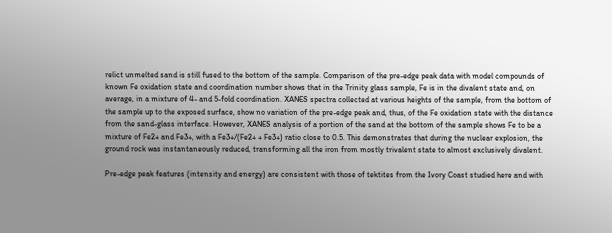relict unmelted sand is still fused to the bottom of the sample. Comparison of the pre-edge peak data with model compounds of known Fe oxidation state and coordination number shows that in the Trinity glass sample, Fe is in the divalent state and, on average, in a mixture of 4- and 5-fold coordination. XANES spectra collected at various heights of the sample, from the bottom of the sample up to the exposed surface, show no variation of the pre-edge peak and, thus, of the Fe oxidation state with the distance from the sand-glass interface. However, XANES analysis of a portion of the sand at the bottom of the sample shows Fe to be a mixture of Fe2+ and Fe3+, with a Fe3+/(Fe2+ + Fe3+) ratio close to 0.5. This demonstrates that during the nuclear explosion, the ground rock was instantaneously reduced, transforming all the iron from mostly trivalent state to almost exclusively divalent.

Pre-edge peak features (intensity and energy) are consistent with those of tektites from the Ivory Coast studied here and with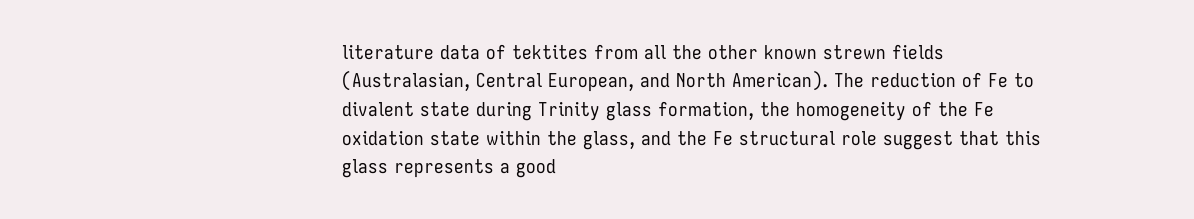literature data of tektites from all the other known strewn fields (Australasian, Central European, and North American). The reduction of Fe to divalent state during Trinity glass formation, the homogeneity of the Fe oxidation state within the glass, and the Fe structural role suggest that this glass represents a good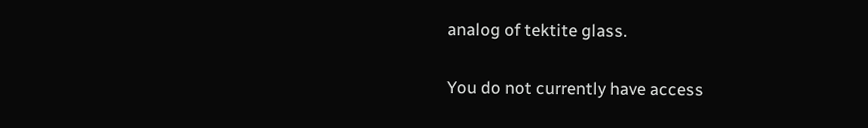analog of tektite glass.

You do not currently have access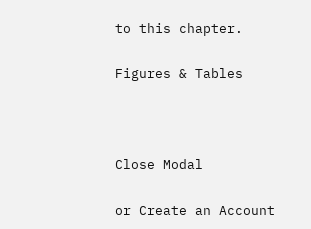to this chapter.

Figures & Tables



Close Modal

or Create an Account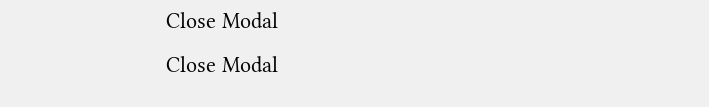Close Modal
Close Modal